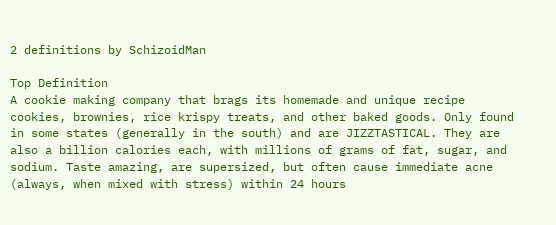2 definitions by SchizoidMan

Top Definition
A cookie making company that brags its homemade and unique recipe cookies, brownies, rice krispy treats, and other baked goods. Only found in some states (generally in the south) and are JIZZTASTICAL. They are also a billion calories each, with millions of grams of fat, sugar, and sodium. Taste amazing, are supersized, but often cause immediate acne (always, when mixed with stress) within 24 hours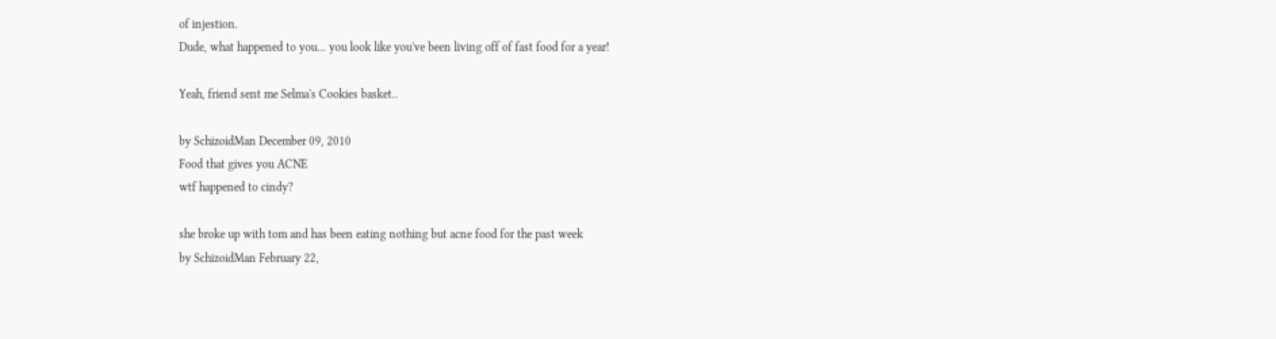of injestion.
Dude, what happened to you... you look like you've been living off of fast food for a year!

Yeah, friend sent me Selma's Cookies basket..

by SchizoidMan December 09, 2010
Food that gives you ACNE
wtf happened to cindy?

she broke up with tom and has been eating nothing but acne food for the past week
by SchizoidMan February 22,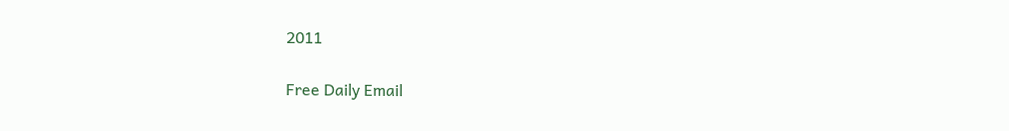2011

Free Daily Email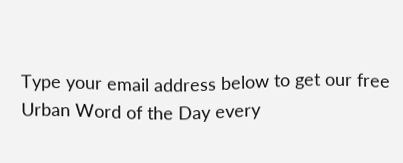Type your email address below to get our free Urban Word of the Day every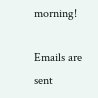morning!

Emails are sent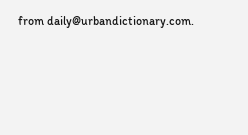from daily@urbandictionary.com.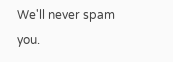We'll never spam you.